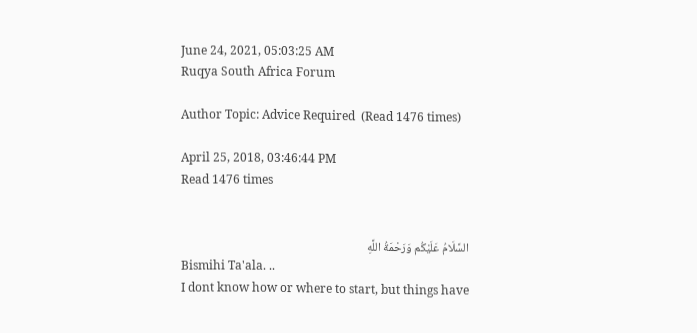June 24, 2021, 05:03:25 AM
Ruqya South Africa Forum

Author Topic: Advice Required  (Read 1476 times)

April 25, 2018, 03:46:44 PM
Read 1476 times


السَّلَامُ عَلَيْكُم وَرَحْمَةُ اللَّهِ
Bismihi Ta'ala. ..
I dont know how or where to start, but things have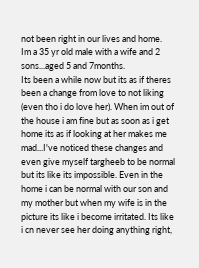not been right in our lives and home.
Im a 35 yr old male with a wife and 2 sons...aged 5 and 7months.
Its been a while now but its as if theres been a change from love to not liking (even tho i do love her). When im out of the house i am fine but as soon as i get home its as if looking at her makes me mad...I've noticed these changes and even give myself targheeb to be normal but its like its impossible. Even in the home i can be normal with our son and my mother but when my wife is in the picture its like i become irritated. Its like i cn never see her doing anything right,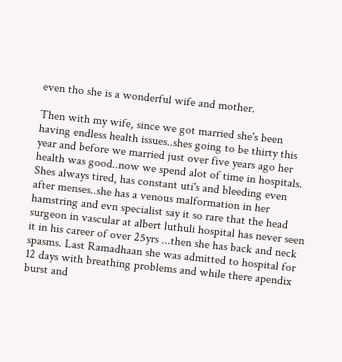even tho she is a wonderful wife and mother.

Then with my wife, since we got married she's been having endless health issues..shes going to be thirty this year and before we married just over five years ago her health was good..now we spend alot of time in hospitals. Shes always tired, has constant uti's and bleeding even after menses..she has a venous malformation in her hamstring and evn specialist say it so rare that the head surgeon in vascular at albert luthuli hospital has never seen it in his career of over 25yrs ...then she has back and neck spasms. Last Ramadhaan she was admitted to hospital for 12 days with breathing problems and while there apendix burst and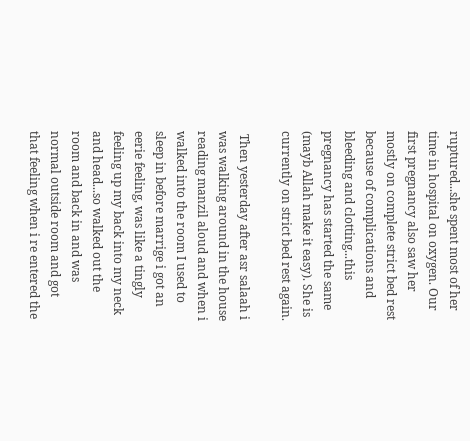ruptured...she spent most of her time in hospital on oxygen. Our first pregnancy also saw her mostly on complete strict bed rest because of complications and bleeding and clotting...this pregnancy has started the same (mayb Allah make it easy). She is currently on strict bed rest again.

 Then yesterday after asr salaah i was walking around in the house reading manzil aloud and when i walked into the room I used to sleep in before marrige i got an eerie feeling, was like a tingly feeling up my back into my neck and head...so walked out the room and back in and was normal outside room and got that feeling when i re entered the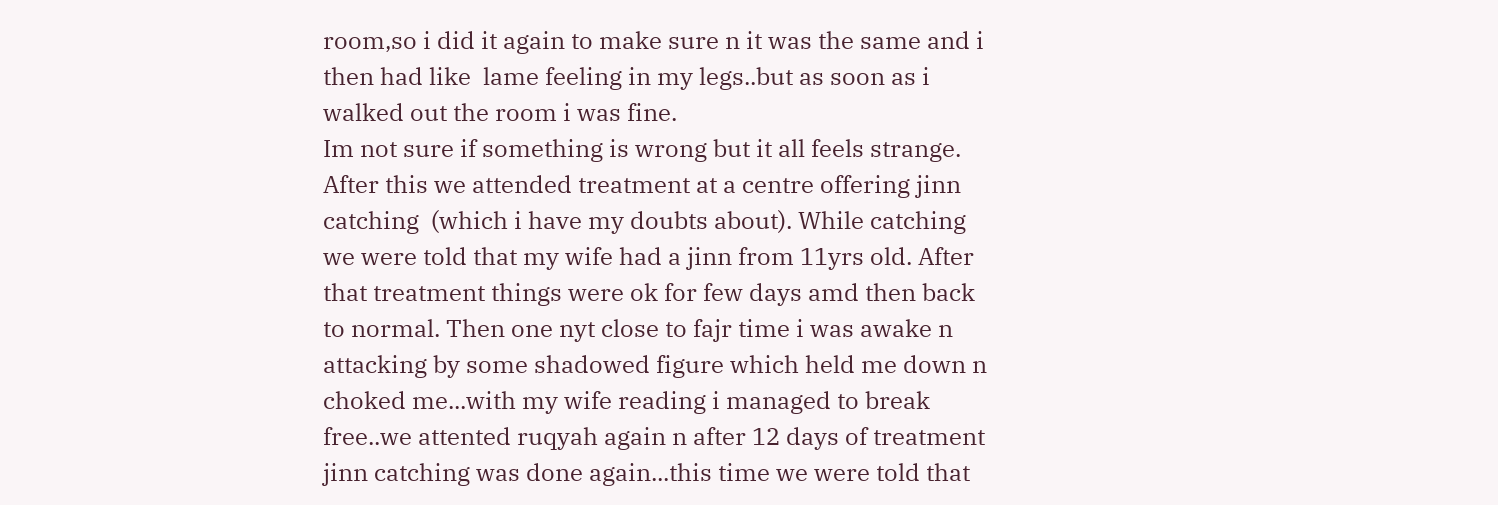room,so i did it again to make sure n it was the same and i then had like  lame feeling in my legs..but as soon as i walked out the room i was fine.
Im not sure if something is wrong but it all feels strange. After this we attended treatment at a centre offering jinn catching  (which i have my doubts about). While catching we were told that my wife had a jinn from 11yrs old. After that treatment things were ok for few days amd then back to normal. Then one nyt close to fajr time i was awake n attacking by some shadowed figure which held me down n choked me...with my wife reading i managed to break free..we attented ruqyah again n after 12 days of treatment jinn catching was done again...this time we were told that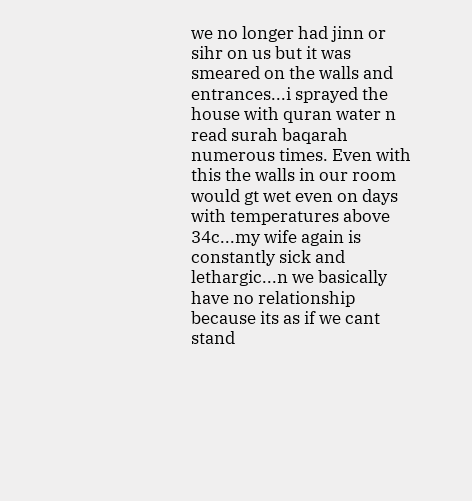we no longer had jinn or sihr on us but it was smeared on the walls and entrances...i sprayed the house with quran water n read surah baqarah numerous times. Even with this the walls in our room would gt wet even on days with temperatures above 34c...my wife again is constantly sick and lethargic...n we basically have no relationship because its as if we cant stand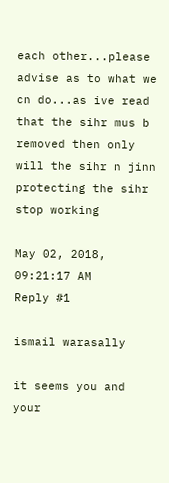each other...please advise as to what we cn do...as ive read that the sihr mus b removed then only will the sihr n jinn protecting the sihr stop working

May 02, 2018, 09:21:17 AM
Reply #1

ismail warasally

it seems you and your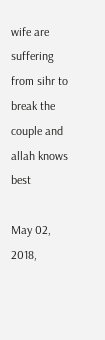wife are suffering from sihr to break the couple and allah knows best

May 02, 2018,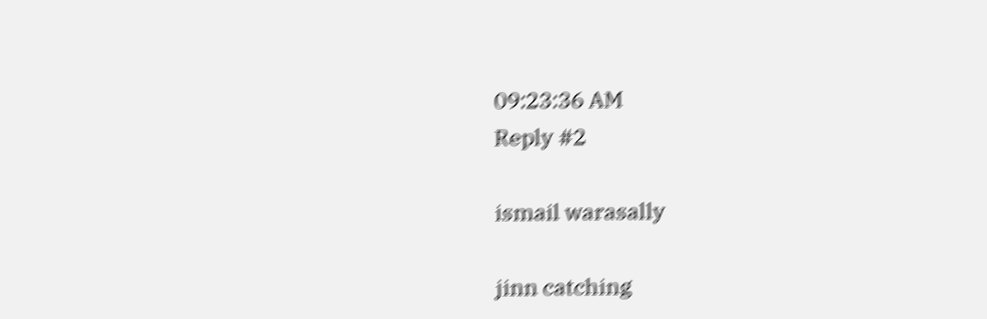09:23:36 AM
Reply #2

ismail warasally

jinn catching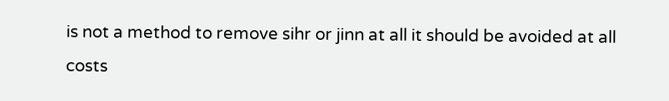is not a method to remove sihr or jinn at all it should be avoided at all costs